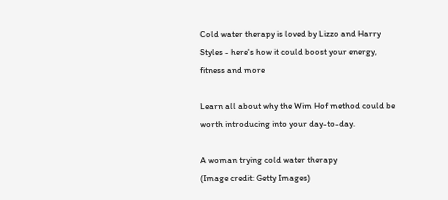Cold water therapy is loved by Lizzo and Harry Styles - here's how it could boost your energy, fitness and more

Learn all about why the Wim Hof method could be worth introducing into your day-to-day.

A woman trying cold water therapy
(Image credit: Getty Images)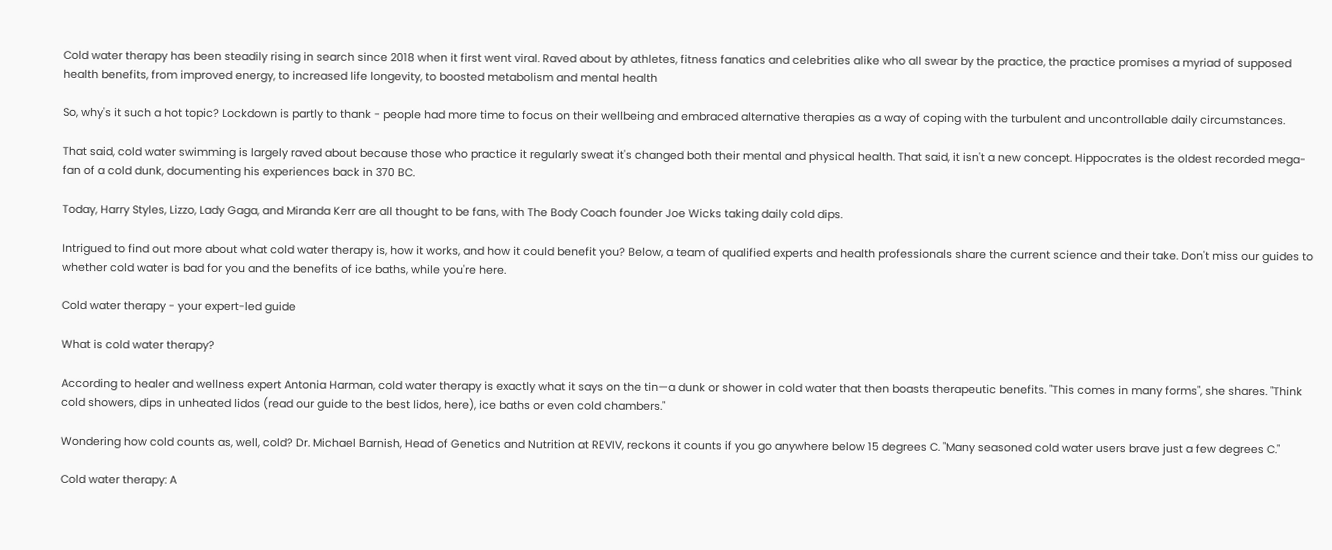Cold water therapy has been steadily rising in search since 2018 when it first went viral. Raved about by athletes, fitness fanatics and celebrities alike who all swear by the practice, the practice promises a myriad of supposed health benefits, from improved energy, to increased life longevity, to boosted metabolism and mental health

So, why's it such a hot topic? Lockdown is partly to thank - people had more time to focus on their wellbeing and embraced alternative therapies as a way of coping with the turbulent and uncontrollable daily circumstances.

That said, cold water swimming is largely raved about because those who practice it regularly sweat it's changed both their mental and physical health. That said, it isn't a new concept. Hippocrates is the oldest recorded mega-fan of a cold dunk, documenting his experiences back in 370 BC.

Today, Harry Styles, Lizzo, Lady Gaga, and Miranda Kerr are all thought to be fans, with The Body Coach founder Joe Wicks taking daily cold dips.

Intrigued to find out more about what cold water therapy is, how it works, and how it could benefit you? Below, a team of qualified experts and health professionals share the current science and their take. Don't miss our guides to whether cold water is bad for you and the benefits of ice baths, while you're here.

Cold water therapy - your expert-led guide

What is cold water therapy?

According to healer and wellness expert Antonia Harman, cold water therapy is exactly what it says on the tin—a dunk or shower in cold water that then boasts therapeutic benefits. "This comes in many forms", she shares. "Think cold showers, dips in unheated lidos (read our guide to the best lidos, here), ice baths or even cold chambers."

Wondering how cold counts as, well, cold? Dr. Michael Barnish, Head of Genetics and Nutrition at REVIV, reckons it counts if you go anywhere below 15 degrees C. "Many seasoned cold water users brave just a few degrees C."

Cold water therapy: A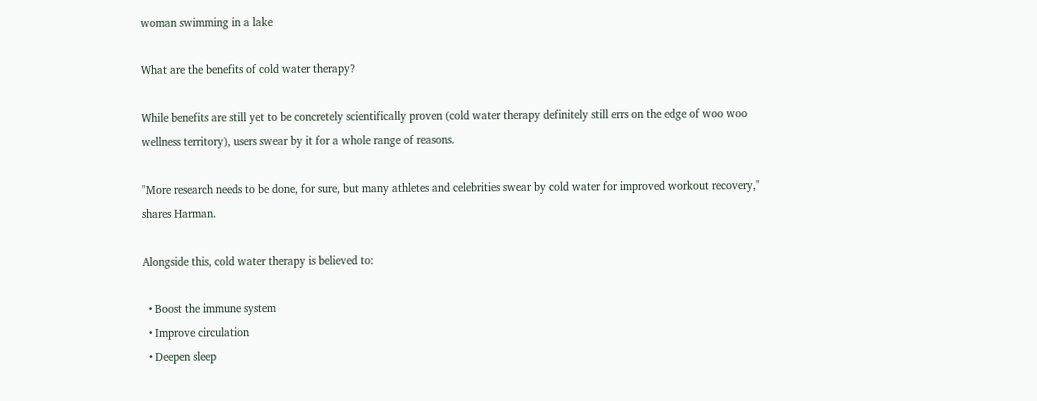woman swimming in a lake

What are the benefits of cold water therapy?

While benefits are still yet to be concretely scientifically proven (cold water therapy definitely still errs on the edge of woo woo wellness territory), users swear by it for a whole range of reasons.

"More research needs to be done, for sure, but many athletes and celebrities swear by cold water for improved workout recovery," shares Harman.

Alongside this, cold water therapy is believed to:

  • Boost the immune system
  • Improve circulation
  • Deepen sleep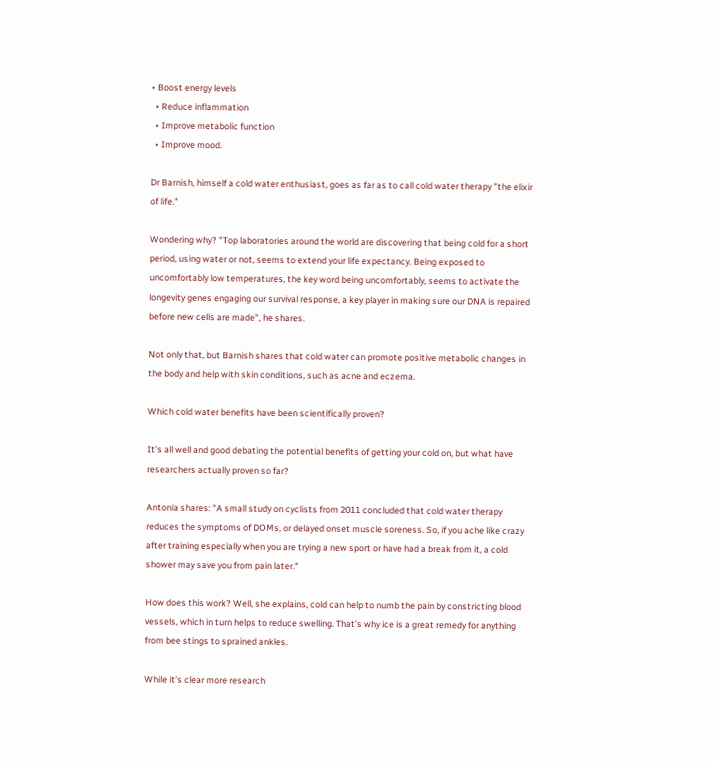• Boost energy levels
  • Reduce inflammation
  • Improve metabolic function
  • Improve mood.

Dr Barnish, himself a cold water enthusiast, goes as far as to call cold water therapy "the elixir of life."

Wondering why? "Top laboratories around the world are discovering that being cold for a short period, using water or not, seems to extend your life expectancy. Being exposed to uncomfortably low temperatures, the key word being uncomfortably, seems to activate the longevity genes engaging our survival response, a key player in making sure our DNA is repaired before new cells are made", he shares.

Not only that, but Barnish shares that cold water can promote positive metabolic changes in the body and help with skin conditions, such as acne and eczema.

Which cold water benefits have been scientifically proven?

It's all well and good debating the potential benefits of getting your cold on, but what have researchers actually proven so far?

Antonia shares: "A small study on cyclists from 2011 concluded that cold water therapy reduces the symptoms of DOMs, or delayed onset muscle soreness. So, if you ache like crazy after training especially when you are trying a new sport or have had a break from it, a cold shower may save you from pain later."

How does this work? Well, she explains, cold can help to numb the pain by constricting blood vessels, which in turn helps to reduce swelling. That’s why ice is a great remedy for anything from bee stings to sprained ankles.

While it's clear more research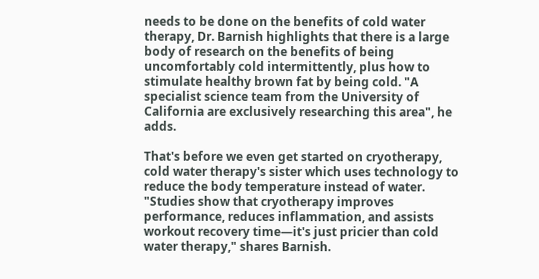needs to be done on the benefits of cold water therapy, Dr. Barnish highlights that there is a large body of research on the benefits of being uncomfortably cold intermittently, plus how to stimulate healthy brown fat by being cold. "A specialist science team from the University of California are exclusively researching this area", he adds.

That's before we even get started on cryotherapy, cold water therapy's sister which uses technology to reduce the body temperature instead of water. "Studies show that cryotherapy improves performance, reduces inflammation, and assists workout recovery time—it's just pricier than cold water therapy," shares Barnish.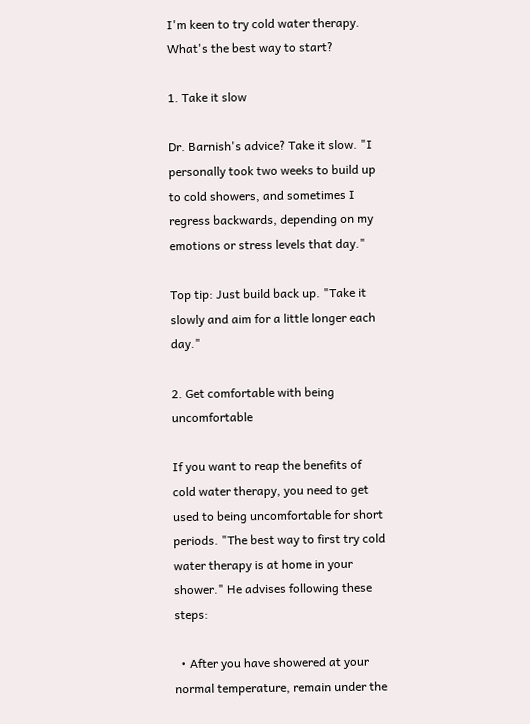I'm keen to try cold water therapy. What's the best way to start?

1. Take it slow

Dr. Barnish's advice? Take it slow. "I personally took two weeks to build up to cold showers, and sometimes I regress backwards, depending on my emotions or stress levels that day."

Top tip: Just build back up. "Take it slowly and aim for a little longer each day."

2. Get comfortable with being uncomfortable

If you want to reap the benefits of cold water therapy, you need to get used to being uncomfortable for short periods. "The best way to first try cold water therapy is at home in your shower." He advises following these steps:

  • After you have showered at your normal temperature, remain under the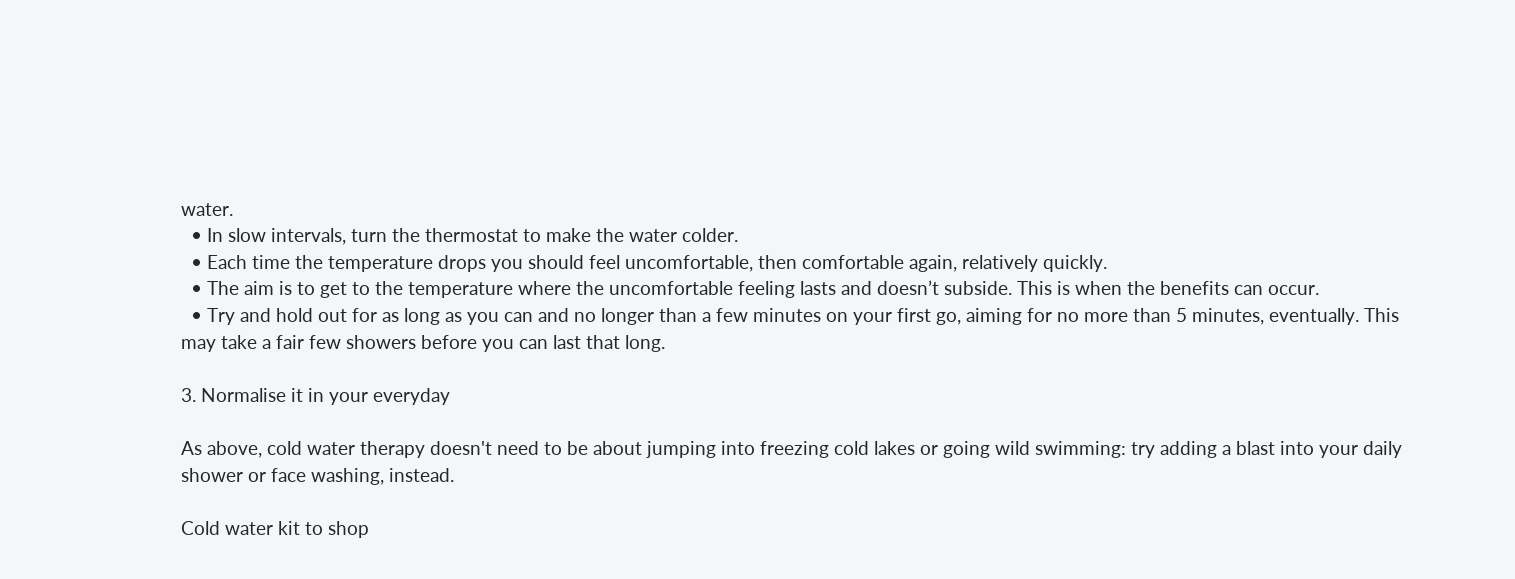water.
  • In slow intervals, turn the thermostat to make the water colder.
  • Each time the temperature drops you should feel uncomfortable, then comfortable again, relatively quickly.
  • The aim is to get to the temperature where the uncomfortable feeling lasts and doesn’t subside. This is when the benefits can occur.
  • Try and hold out for as long as you can and no longer than a few minutes on your first go, aiming for no more than 5 minutes, eventually. This may take a fair few showers before you can last that long.

3. Normalise it in your everyday

As above, cold water therapy doesn't need to be about jumping into freezing cold lakes or going wild swimming: try adding a blast into your daily shower or face washing, instead.

Cold water kit to shop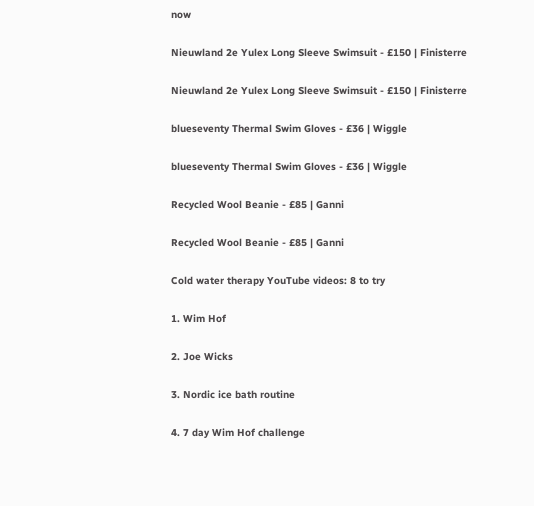now

Nieuwland 2e Yulex Long Sleeve Swimsuit - £150 | Finisterre

Nieuwland 2e Yulex Long Sleeve Swimsuit - £150 | Finisterre

blueseventy Thermal Swim Gloves - £36 | Wiggle

blueseventy Thermal Swim Gloves - £36 | Wiggle

Recycled Wool Beanie - £85 | Ganni

Recycled Wool Beanie - £85 | Ganni

Cold water therapy YouTube videos: 8 to try

1. Wim Hof

2. Joe Wicks

3. Nordic ice bath routine

4. 7 day Wim Hof challenge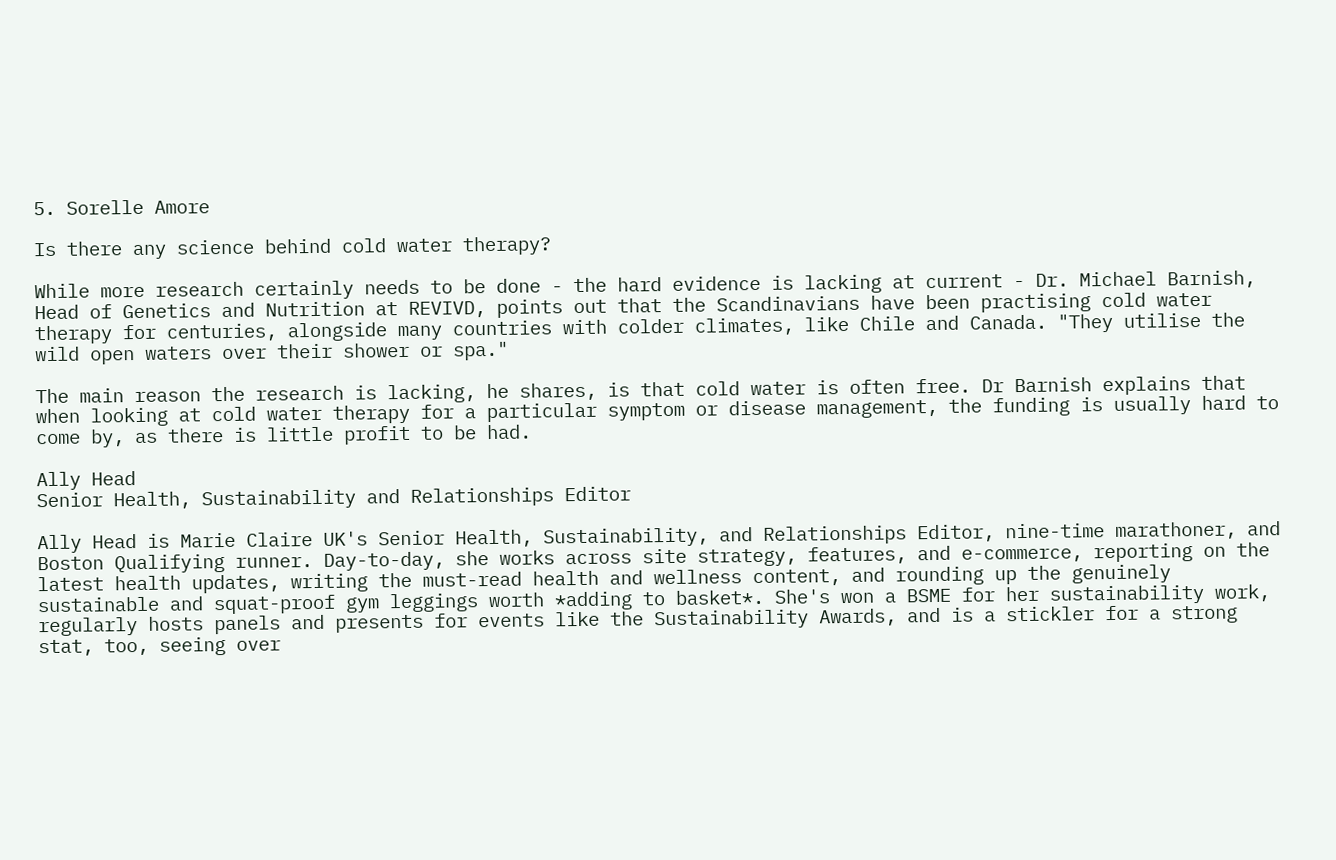5. Sorelle Amore

Is there any science behind cold water therapy?

While more research certainly needs to be done - the hard evidence is lacking at current - Dr. Michael Barnish, Head of Genetics and Nutrition at REVIVD, points out that the Scandinavians have been practising cold water therapy for centuries, alongside many countries with colder climates, like Chile and Canada. "They utilise the wild open waters over their shower or spa."

The main reason the research is lacking, he shares, is that cold water is often free. Dr Barnish explains that when looking at cold water therapy for a particular symptom or disease management, the funding is usually hard to come by, as there is little profit to be had.

Ally Head
Senior Health, Sustainability and Relationships Editor

Ally Head is Marie Claire UK's Senior Health, Sustainability, and Relationships Editor, nine-time marathoner, and Boston Qualifying runner. Day-to-day, she works across site strategy, features, and e-commerce, reporting on the latest health updates, writing the must-read health and wellness content, and rounding up the genuinely sustainable and squat-proof gym leggings worth *adding to basket*. She's won a BSME for her sustainability work, regularly hosts panels and presents for events like the Sustainability Awards, and is a stickler for a strong stat, too, seeing over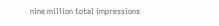nine million total impressions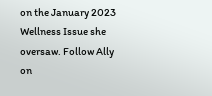on the January 2023 Wellness Issue she oversaw. Follow Ally on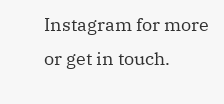Instagram for more or get in touch.